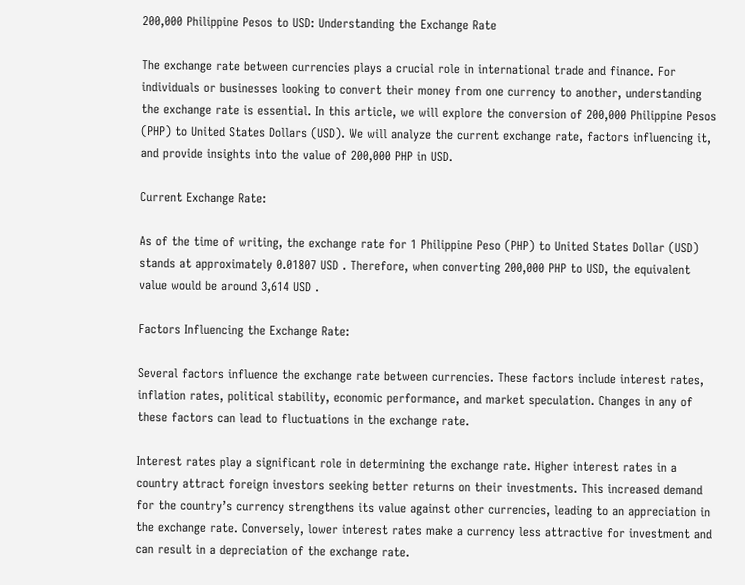200,000 Philippine Pesos to USD: Understanding the Exchange Rate

The exchange rate between currencies plays a crucial role in international trade and finance. For individuals or businesses looking to convert their money from one currency to another, understanding the exchange rate is essential. In this article, we will explore the conversion of 200,000 Philippine Pesos (PHP) to United States Dollars (USD). We will analyze the current exchange rate, factors influencing it, and provide insights into the value of 200,000 PHP in USD.

Current Exchange Rate:

As of the time of writing, the exchange rate for 1 Philippine Peso (PHP) to United States Dollar (USD) stands at approximately 0.01807 USD . Therefore, when converting 200,000 PHP to USD, the equivalent value would be around 3,614 USD .

Factors Influencing the Exchange Rate:

Several factors influence the exchange rate between currencies. These factors include interest rates, inflation rates, political stability, economic performance, and market speculation. Changes in any of these factors can lead to fluctuations in the exchange rate.

Interest rates play a significant role in determining the exchange rate. Higher interest rates in a country attract foreign investors seeking better returns on their investments. This increased demand for the country’s currency strengthens its value against other currencies, leading to an appreciation in the exchange rate. Conversely, lower interest rates make a currency less attractive for investment and can result in a depreciation of the exchange rate.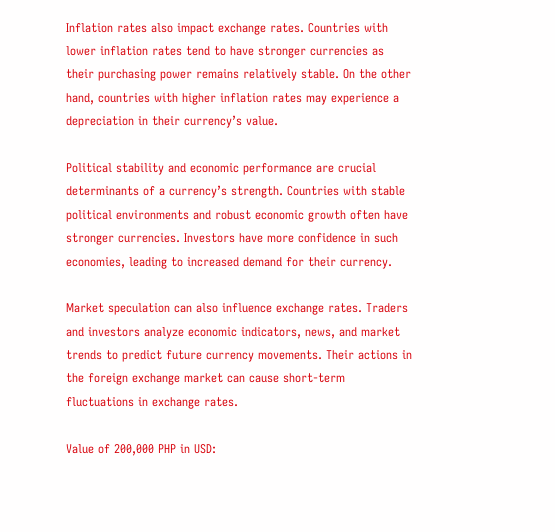Inflation rates also impact exchange rates. Countries with lower inflation rates tend to have stronger currencies as their purchasing power remains relatively stable. On the other hand, countries with higher inflation rates may experience a depreciation in their currency’s value.

Political stability and economic performance are crucial determinants of a currency’s strength. Countries with stable political environments and robust economic growth often have stronger currencies. Investors have more confidence in such economies, leading to increased demand for their currency.

Market speculation can also influence exchange rates. Traders and investors analyze economic indicators, news, and market trends to predict future currency movements. Their actions in the foreign exchange market can cause short-term fluctuations in exchange rates.

Value of 200,000 PHP in USD: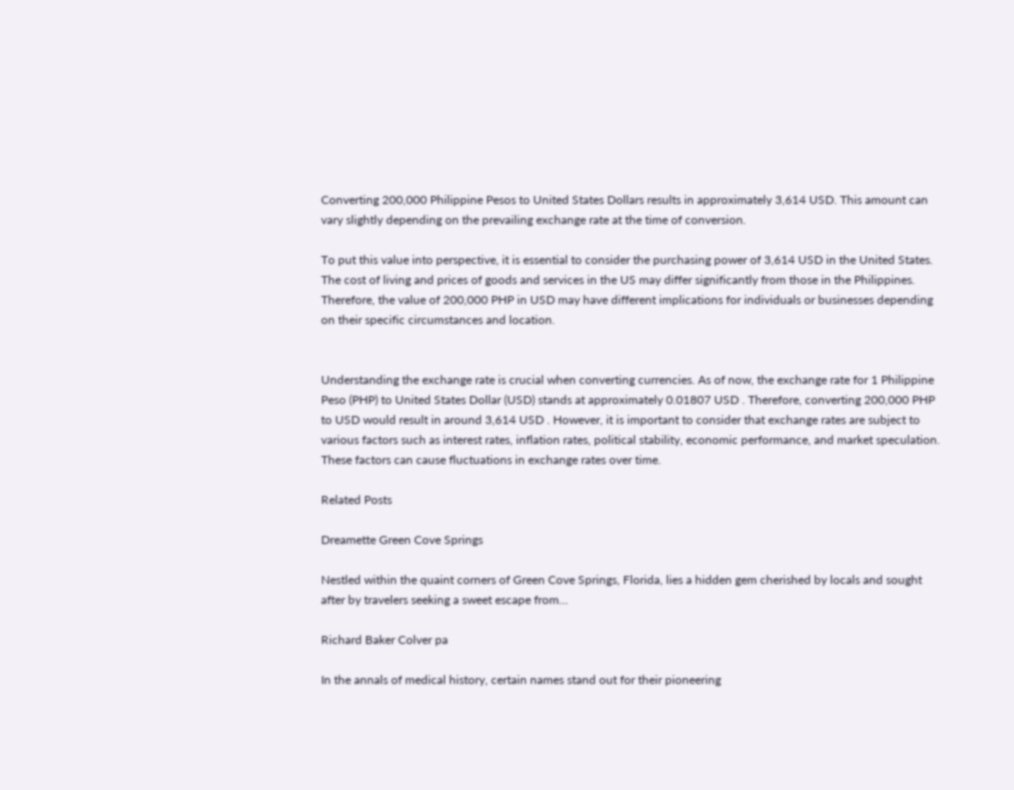Converting 200,000 Philippine Pesos to United States Dollars results in approximately 3,614 USD. This amount can vary slightly depending on the prevailing exchange rate at the time of conversion.

To put this value into perspective, it is essential to consider the purchasing power of 3,614 USD in the United States. The cost of living and prices of goods and services in the US may differ significantly from those in the Philippines. Therefore, the value of 200,000 PHP in USD may have different implications for individuals or businesses depending on their specific circumstances and location.


Understanding the exchange rate is crucial when converting currencies. As of now, the exchange rate for 1 Philippine Peso (PHP) to United States Dollar (USD) stands at approximately 0.01807 USD . Therefore, converting 200,000 PHP to USD would result in around 3,614 USD . However, it is important to consider that exchange rates are subject to various factors such as interest rates, inflation rates, political stability, economic performance, and market speculation. These factors can cause fluctuations in exchange rates over time.

Related Posts

Dreamette Green Cove Springs

Nestled within the quaint corners of Green Cove Springs, Florida, lies a hidden gem cherished by locals and sought after by travelers seeking a sweet escape from…

Richard Baker Colver pa

In the annals of medical history, certain names stand out for their pioneering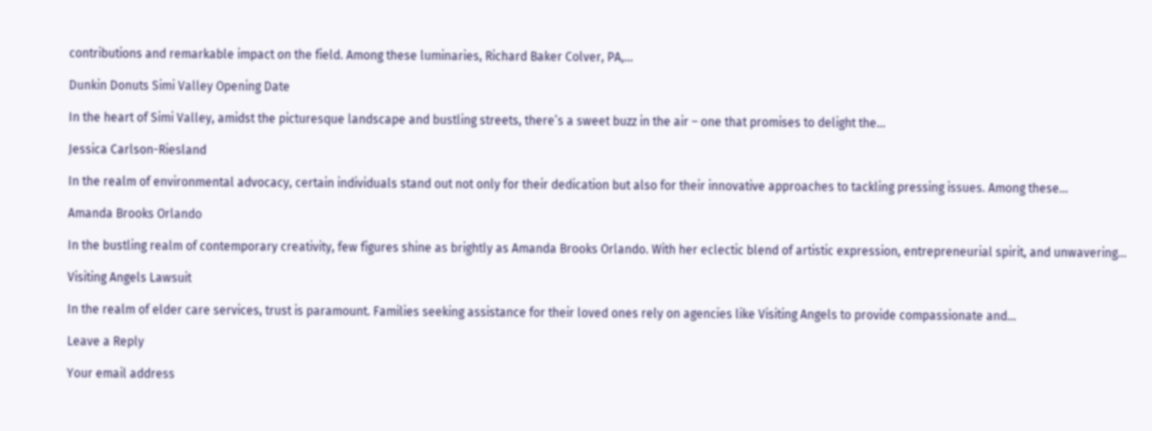contributions and remarkable impact on the field. Among these luminaries, Richard Baker Colver, PA,…

Dunkin Donuts Simi Valley Opening Date

In the heart of Simi Valley, amidst the picturesque landscape and bustling streets, there’s a sweet buzz in the air – one that promises to delight the…

Jessica Carlson-Riesland

In the realm of environmental advocacy, certain individuals stand out not only for their dedication but also for their innovative approaches to tackling pressing issues. Among these…

Amanda Brooks Orlando

In the bustling realm of contemporary creativity, few figures shine as brightly as Amanda Brooks Orlando. With her eclectic blend of artistic expression, entrepreneurial spirit, and unwavering…

Visiting Angels Lawsuit

In the realm of elder care services, trust is paramount. Families seeking assistance for their loved ones rely on agencies like Visiting Angels to provide compassionate and…

Leave a Reply

Your email address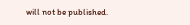will not be published.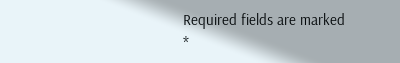Required fields are marked *